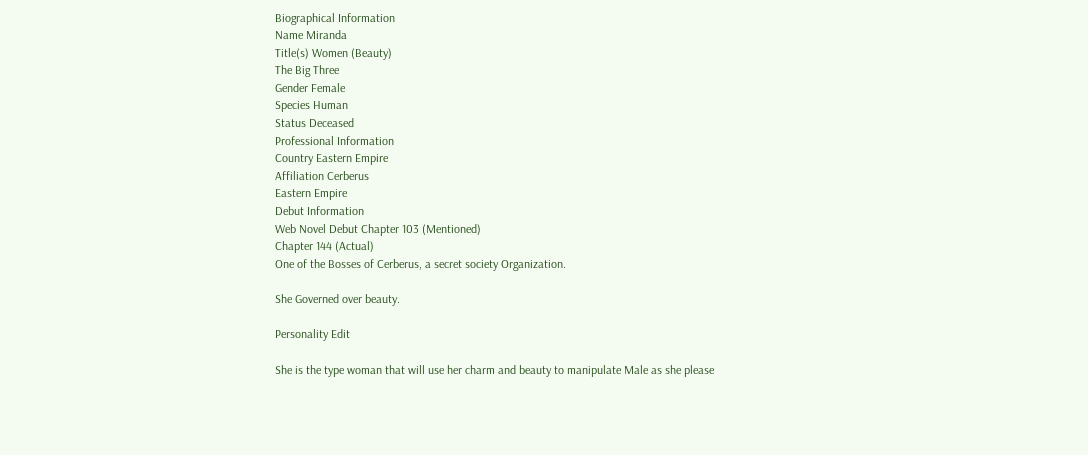Biographical Information
Name Miranda
Title(s) Women (Beauty)
The Big Three
Gender Female
Species Human
Status Deceased
Professional Information
Country Eastern Empire
Affiliation Cerberus
Eastern Empire
Debut Information
Web Novel Debut Chapter 103 (Mentioned)
Chapter 144 (Actual)
One of the Bosses of Cerberus, a secret society Organization.

She Governed over beauty.

Personality Edit

She is the type woman that will use her charm and beauty to manipulate Male as she please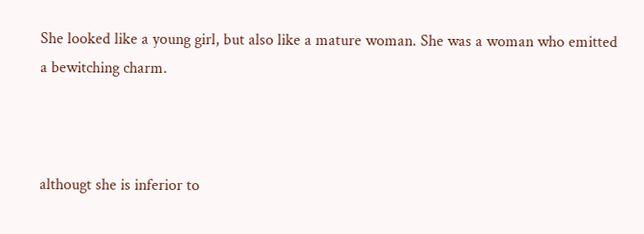She looked like a young girl, but also like a mature woman. She was a woman who emitted a bewitching charm.



althougt she is inferior to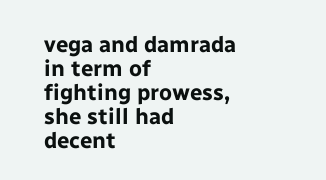vega and damrada in term of fighting prowess, she still had decent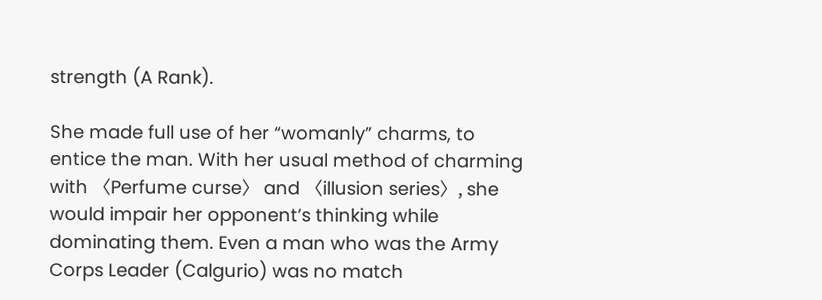strength (A Rank).

She made full use of her “womanly” charms, to entice the man. With her usual method of charming with 〈Perfume curse〉 and 〈illusion series〉, she would impair her opponent’s thinking while dominating them. Even a man who was the Army Corps Leader (Calgurio) was no match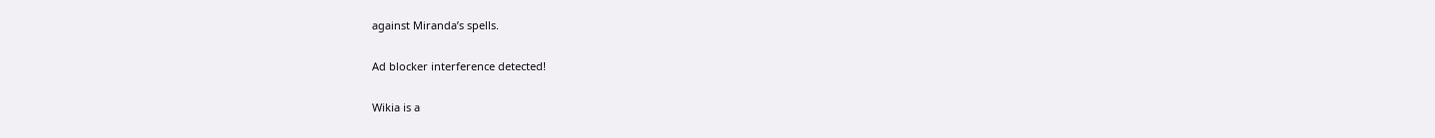against Miranda’s spells.

Ad blocker interference detected!

Wikia is a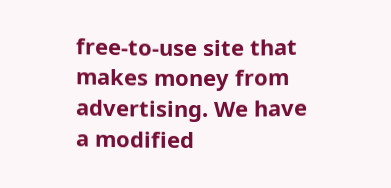free-to-use site that makes money from advertising. We have a modified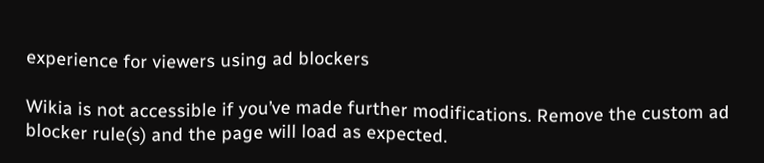experience for viewers using ad blockers

Wikia is not accessible if you’ve made further modifications. Remove the custom ad blocker rule(s) and the page will load as expected.